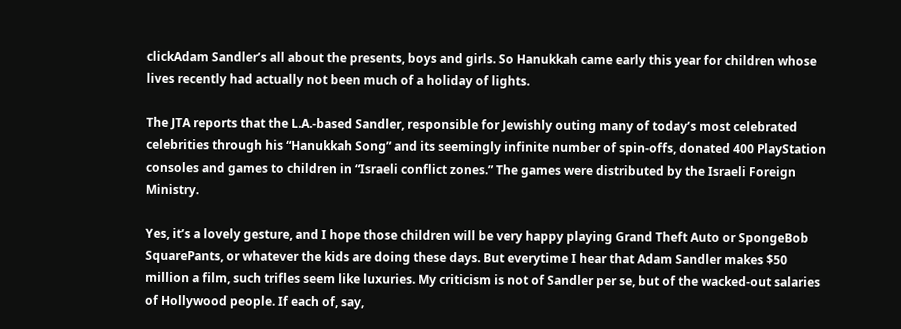clickAdam Sandler’s all about the presents, boys and girls. So Hanukkah came early this year for children whose lives recently had actually not been much of a holiday of lights.

The JTA reports that the L.A.-based Sandler, responsible for Jewishly outing many of today’s most celebrated celebrities through his “Hanukkah Song” and its seemingly infinite number of spin-offs, donated 400 PlayStation consoles and games to children in “Israeli conflict zones.” The games were distributed by the Israeli Foreign Ministry.

Yes, it’s a lovely gesture, and I hope those children will be very happy playing Grand Theft Auto or SpongeBob SquarePants, or whatever the kids are doing these days. But everytime I hear that Adam Sandler makes $50 million a film, such trifles seem like luxuries. My criticism is not of Sandler per se, but of the wacked-out salaries of Hollywood people. If each of, say,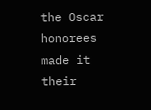the Oscar honorees made it their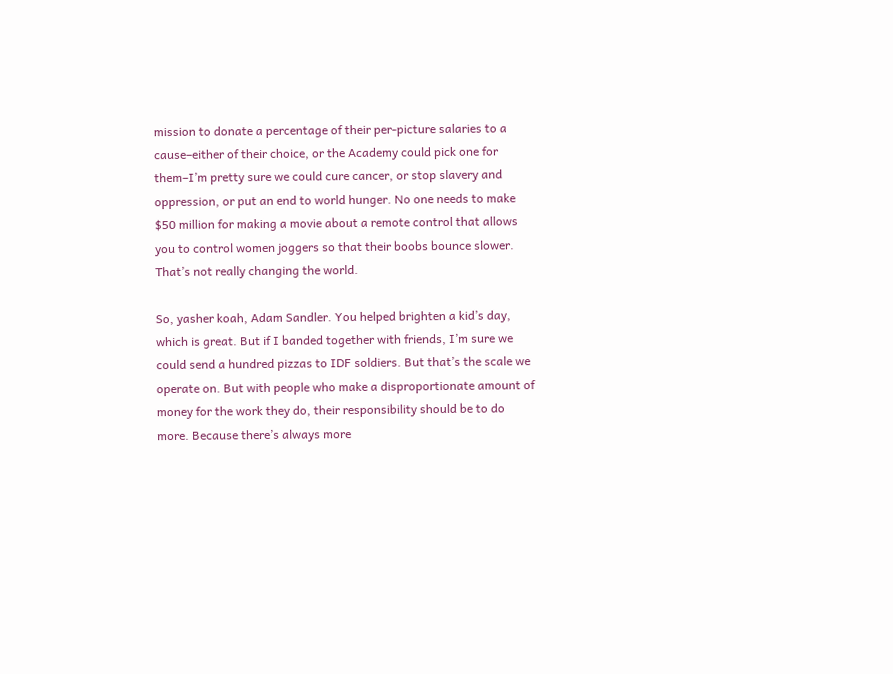mission to donate a percentage of their per-picture salaries to a cause–either of their choice, or the Academy could pick one for them–I’m pretty sure we could cure cancer, or stop slavery and oppression, or put an end to world hunger. No one needs to make $50 million for making a movie about a remote control that allows you to control women joggers so that their boobs bounce slower. That’s not really changing the world.

So, yasher koah, Adam Sandler. You helped brighten a kid’s day, which is great. But if I banded together with friends, I’m sure we could send a hundred pizzas to IDF soldiers. But that’s the scale we operate on. But with people who make a disproportionate amount of money for the work they do, their responsibility should be to do more. Because there’s always more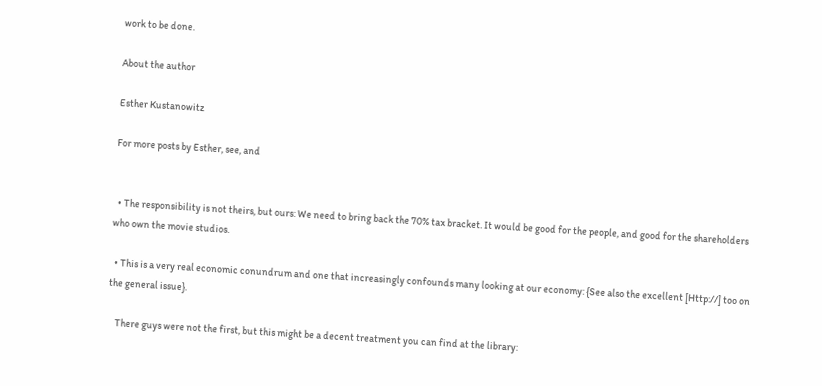work to be done.

About the author

Esther Kustanowitz

For more posts by Esther, see, and


  • The responsibility is not theirs, but ours: We need to bring back the 70% tax bracket. It would be good for the people, and good for the shareholders who own the movie studios.

  • This is a very real economic conundrum and one that increasingly confounds many looking at our economy: {See also the excellent [Http://] too on the general issue}.

    There guys were not the first, but this might be a decent treatment you can find at the library: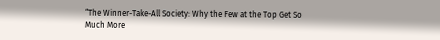“The Winner-Take-All Society: Why the Few at the Top Get So Much More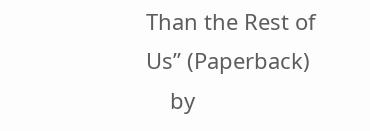Than the Rest of Us” (Paperback)
    by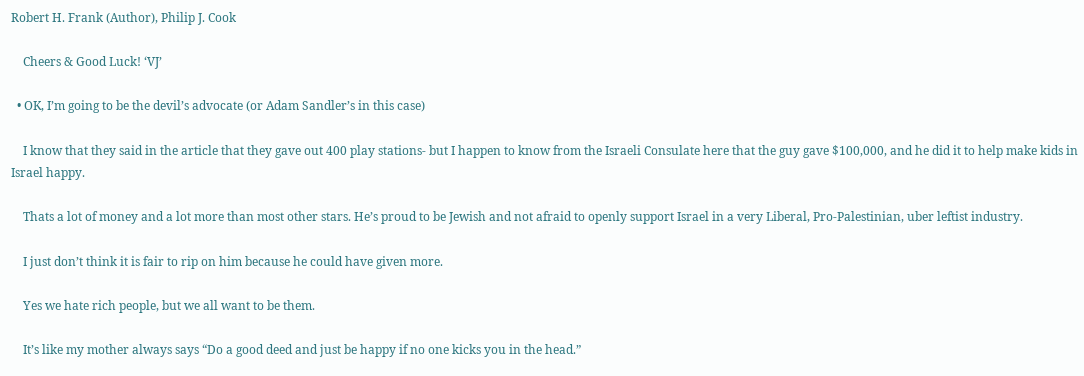Robert H. Frank (Author), Philip J. Cook

    Cheers & Good Luck! ‘VJ’

  • OK, I’m going to be the devil’s advocate (or Adam Sandler’s in this case)

    I know that they said in the article that they gave out 400 play stations- but I happen to know from the Israeli Consulate here that the guy gave $100,000, and he did it to help make kids in Israel happy.

    Thats a lot of money and a lot more than most other stars. He’s proud to be Jewish and not afraid to openly support Israel in a very Liberal, Pro-Palestinian, uber leftist industry.

    I just don’t think it is fair to rip on him because he could have given more.

    Yes we hate rich people, but we all want to be them.

    It’s like my mother always says “Do a good deed and just be happy if no one kicks you in the head.”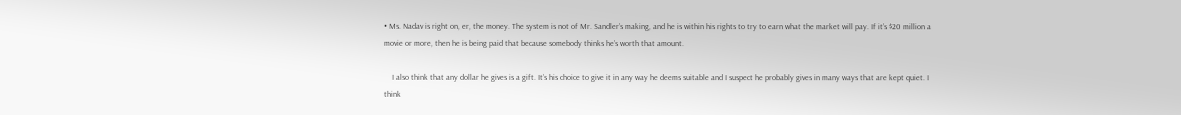• Ms. Nadav is right on, er, the money. The system is not of Mr. Sandler’s making, and he is within his rights to try to earn what the market will pay. If it’s $20 million a movie or more, then he is being paid that because somebody thinks he’s worth that amount.

    I also think that any dollar he gives is a gift. It’s his choice to give it in any way he deems suitable and I suspect he probably gives in many ways that are kept quiet. I think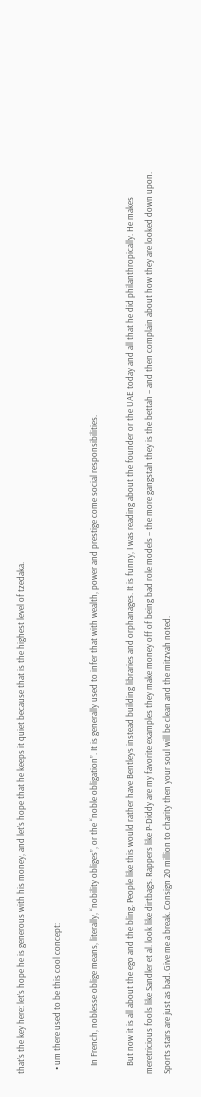that’s the key here: let’s hope he is generous with his money, and let’s hope that he keeps it quiet because that is the highest level of tzedaka.

  • um there used to be this cool concept:

    In French, noblesse oblige means, literally, “nobility obliges”, or the “noble obligation”. It is generally used to infer that with wealth, power and prestige come social responsibilities.

    But now it is all about the ego and the bling. People like this would rather have Bentleys instead building libraries and orphanages. It is funny, I was reading about the founder or the UAE today and all that he did philanthropically. He makes meretricious fools like Sandler et al. look like dirtbags. Rappers like P-Diddy are my favorite examples they make money off of being bad role models – the more gangstah they is the bettah – and then complain about how they are looked down upon. Sports stars are just as bad. Give me a break. Consign 20 million to charity then your soul will be clean and the mitzvah noted.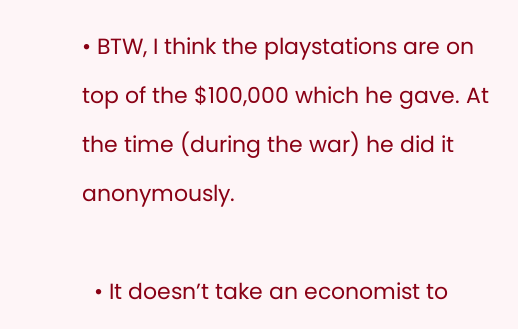• BTW, I think the playstations are on top of the $100,000 which he gave. At the time (during the war) he did it anonymously.

  • It doesn’t take an economist to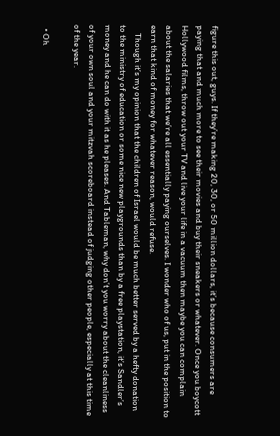figure this out, guys. If they’re making 20, 30, or 50 million dollars, it’s because consumers are paying that and much more to see their movies and buy their sneakers or whatever. Once you boycott Hollywood films, throw out your TV and live your life in a vacuum then maybe you can complain about the salaries that we’re all essentially paying ourselves. I wonder who of us, put in the position to earn that kind of money for whatever reason, would refuse.
    Though it’s my opinion that the children of Israel would be much better served by a hefty donation to the ministry of education or some nice new playgrounds than by a free playstation, it’s Sandler’s money and he can do with it as he pleases. And Tableman, why don’t you worry about the cleanliness of your own soul and your mitzvah scoreboard instead of judging other people, especially at this time of the year.

  • Oh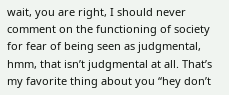wait, you are right, I should never comment on the functioning of society for fear of being seen as judgmental, hmm, that isn’t judgmental at all. That’s my favorite thing about you “hey don’t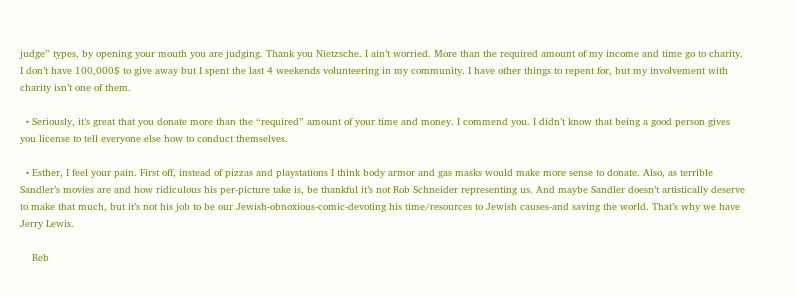judge” types, by opening your mouth you are judging. Thank you Nietzsche. I ain’t worried. More than the required amount of my income and time go to charity. I don’t have 100,000$ to give away but I spent the last 4 weekends volunteering in my community. I have other things to repent for, but my involvement with charity isn’t one of them.

  • Seriously, it’s great that you donate more than the “required” amount of your time and money. I commend you. I didn’t know that being a good person gives you license to tell everyone else how to conduct themselves.

  • Esther, I feel your pain. First off, instead of pizzas and playstations I think body armor and gas masks would make more sense to donate. Also, as terrible Sandler’s movies are and how ridiculous his per-picture take is, be thankful it’s not Rob Schneider representing us. And maybe Sandler doesn’t artistically deserve to make that much, but it’s not his job to be our Jewish-obnoxious-comic-devoting his time/resources to Jewish causes-and saving the world. That’s why we have Jerry Lewis.

    Reb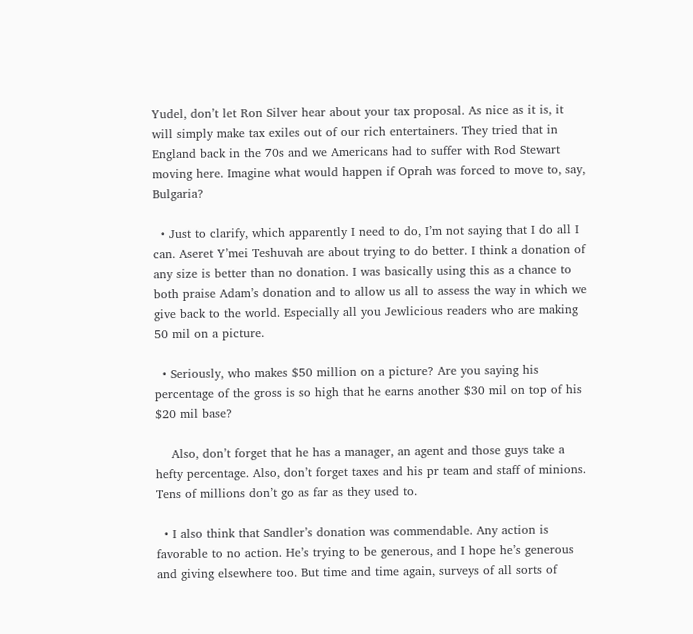Yudel, don’t let Ron Silver hear about your tax proposal. As nice as it is, it will simply make tax exiles out of our rich entertainers. They tried that in England back in the 70s and we Americans had to suffer with Rod Stewart moving here. Imagine what would happen if Oprah was forced to move to, say, Bulgaria?

  • Just to clarify, which apparently I need to do, I’m not saying that I do all I can. Aseret Y’mei Teshuvah are about trying to do better. I think a donation of any size is better than no donation. I was basically using this as a chance to both praise Adam’s donation and to allow us all to assess the way in which we give back to the world. Especially all you Jewlicious readers who are making 50 mil on a picture.

  • Seriously, who makes $50 million on a picture? Are you saying his percentage of the gross is so high that he earns another $30 mil on top of his $20 mil base?

    Also, don’t forget that he has a manager, an agent and those guys take a hefty percentage. Also, don’t forget taxes and his pr team and staff of minions. Tens of millions don’t go as far as they used to.

  • I also think that Sandler’s donation was commendable. Any action is favorable to no action. He’s trying to be generous, and I hope he’s generous and giving elsewhere too. But time and time again, surveys of all sorts of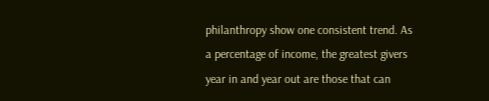philanthropy show one consistent trend. As a percentage of income, the greatest givers year in and year out are those that can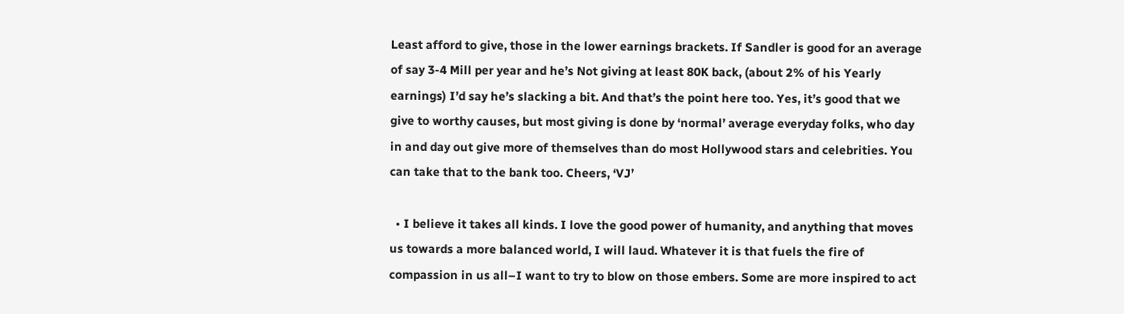Least afford to give, those in the lower earnings brackets. If Sandler is good for an average of say 3-4 Mill per year and he’s Not giving at least 80K back, (about 2% of his Yearly earnings) I’d say he’s slacking a bit. And that’s the point here too. Yes, it’s good that we give to worthy causes, but most giving is done by ‘normal’ average everyday folks, who day in and day out give more of themselves than do most Hollywood stars and celebrities. You can take that to the bank too. Cheers, ‘VJ’

  • I believe it takes all kinds. I love the good power of humanity, and anything that moves us towards a more balanced world, I will laud. Whatever it is that fuels the fire of compassion in us all–I want to try to blow on those embers. Some are more inspired to act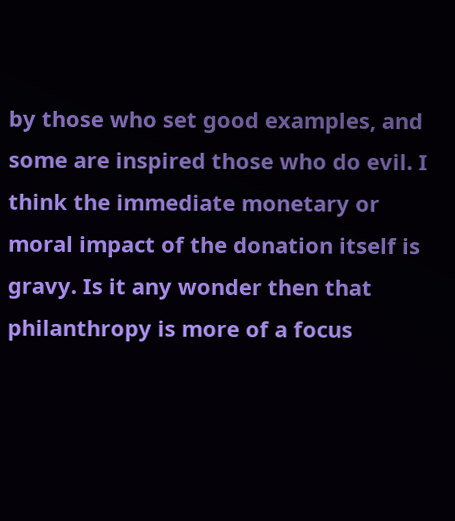by those who set good examples, and some are inspired those who do evil. I think the immediate monetary or moral impact of the donation itself is gravy. Is it any wonder then that philanthropy is more of a focus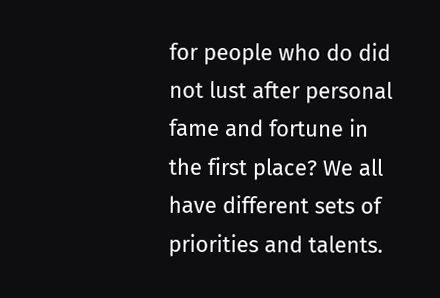for people who do did not lust after personal fame and fortune in the first place? We all have different sets of priorities and talents.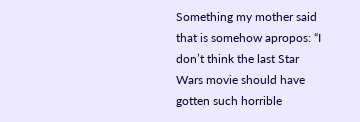Something my mother said that is somehow apropos: “I don’t think the last Star Wars movie should have gotten such horrible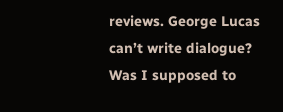reviews. George Lucas can’t write dialogue? Was I supposed to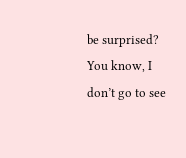be surprised? You know, I don’t go to see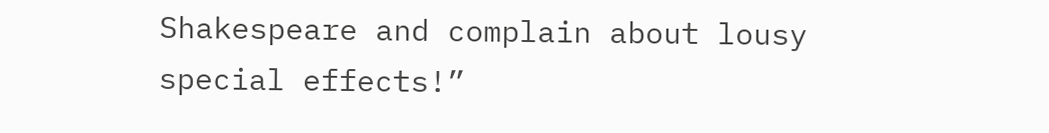Shakespeare and complain about lousy special effects!”